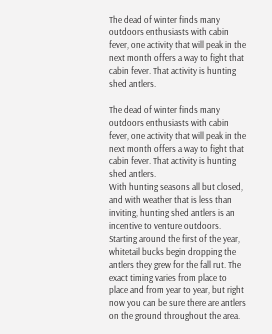The dead of winter finds many outdoors enthusiasts with cabin fever, one activity that will peak in the next month offers a way to fight that cabin fever. That activity is hunting shed antlers.

The dead of winter finds many outdoors enthusiasts with cabin fever, one activity that will peak in the next month offers a way to fight that cabin fever. That activity is hunting shed antlers.
With hunting seasons all but closed, and with weather that is less than inviting, hunting shed antlers is an incentive to venture outdoors.
Starting around the first of the year, whitetail bucks begin dropping the antlers they grew for the fall rut. The exact timing varies from place to place and from year to year, but right now you can be sure there are antlers on the ground throughout the area.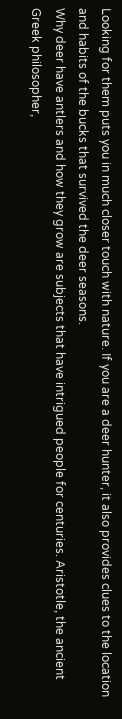Looking for them puts you in much closer touch with nature. If you are a deer hunter, it also provides clues to the location and habits of the bucks that survived the deer seasons.
Why deer have antlers and how they grow are subjects that have intrigued people for centuries. Aristotle, the ancient Greek philosopher,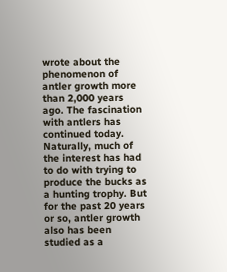wrote about the phenomenon of antler growth more than 2,000 years ago. The fascination with antlers has continued today.
Naturally, much of the interest has had to do with trying to produce the bucks as a hunting trophy. But for the past 20 years or so, antler growth also has been studied as a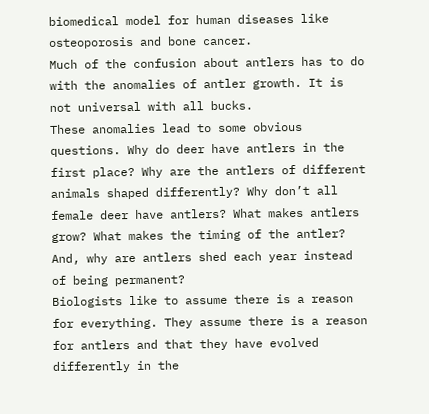biomedical model for human diseases like osteoporosis and bone cancer.
Much of the confusion about antlers has to do with the anomalies of antler growth. It is not universal with all bucks.
These anomalies lead to some obvious questions. Why do deer have antlers in the first place? Why are the antlers of different animals shaped differently? Why don’t all female deer have antlers? What makes antlers grow? What makes the timing of the antler? And, why are antlers shed each year instead of being permanent?
Biologists like to assume there is a reason for everything. They assume there is a reason for antlers and that they have evolved differently in the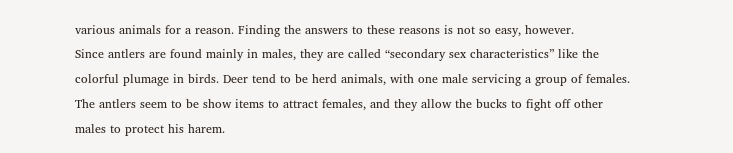various animals for a reason. Finding the answers to these reasons is not so easy, however.
Since antlers are found mainly in males, they are called “secondary sex characteristics” like the colorful plumage in birds. Deer tend to be herd animals, with one male servicing a group of females. The antlers seem to be show items to attract females, and they allow the bucks to fight off other males to protect his harem.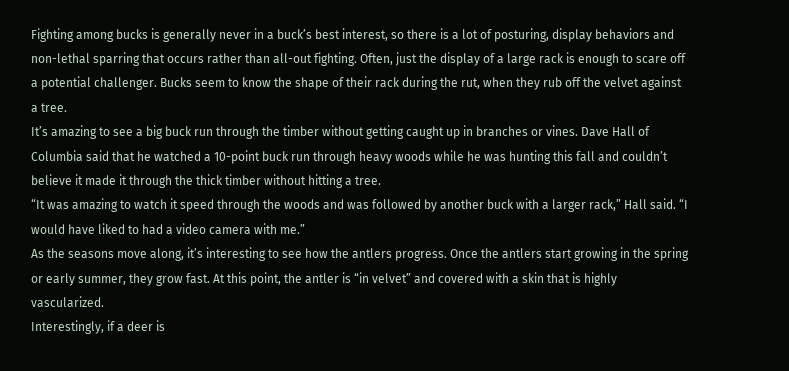Fighting among bucks is generally never in a buck’s best interest, so there is a lot of posturing, display behaviors and non-lethal sparring that occurs rather than all-out fighting. Often, just the display of a large rack is enough to scare off a potential challenger. Bucks seem to know the shape of their rack during the rut, when they rub off the velvet against a tree.
It’s amazing to see a big buck run through the timber without getting caught up in branches or vines. Dave Hall of Columbia said that he watched a 10-point buck run through heavy woods while he was hunting this fall and couldn’t believe it made it through the thick timber without hitting a tree.
“It was amazing to watch it speed through the woods and was followed by another buck with a larger rack,” Hall said. “I would have liked to had a video camera with me.”
As the seasons move along, it’s interesting to see how the antlers progress. Once the antlers start growing in the spring or early summer, they grow fast. At this point, the antler is “in velvet” and covered with a skin that is highly vascularized.
Interestingly, if a deer is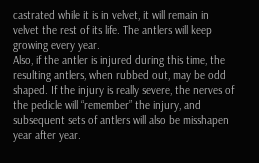castrated while it is in velvet, it will remain in velvet the rest of its life. The antlers will keep growing every year.
Also, if the antler is injured during this time, the resulting antlers, when rubbed out, may be odd shaped. If the injury is really severe, the nerves of the pedicle will “remember” the injury, and subsequent sets of antlers will also be misshapen year after year.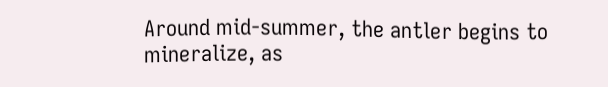Around mid-summer, the antler begins to mineralize, as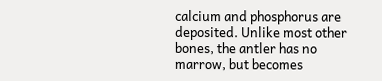calcium and phosphorus are deposited. Unlike most other bones, the antler has no marrow, but becomes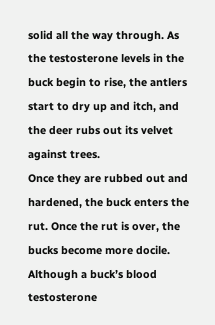solid all the way through. As the testosterone levels in the buck begin to rise, the antlers start to dry up and itch, and the deer rubs out its velvet against trees.
Once they are rubbed out and hardened, the buck enters the rut. Once the rut is over, the bucks become more docile. Although a buck’s blood testosterone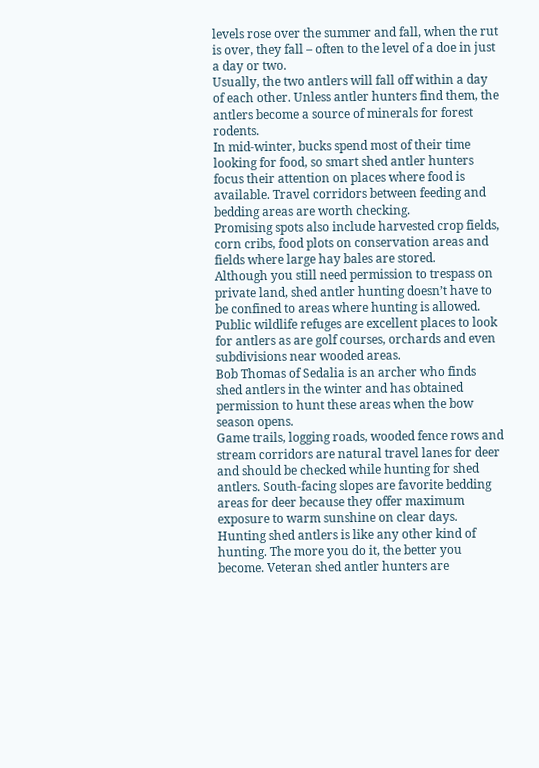levels rose over the summer and fall, when the rut is over, they fall – often to the level of a doe in just a day or two.
Usually, the two antlers will fall off within a day of each other. Unless antler hunters find them, the antlers become a source of minerals for forest rodents.
In mid-winter, bucks spend most of their time looking for food, so smart shed antler hunters focus their attention on places where food is available. Travel corridors between feeding and bedding areas are worth checking.
Promising spots also include harvested crop fields, corn cribs, food plots on conservation areas and fields where large hay bales are stored.
Although you still need permission to trespass on private land, shed antler hunting doesn’t have to be confined to areas where hunting is allowed. Public wildlife refuges are excellent places to look for antlers as are golf courses, orchards and even subdivisions near wooded areas.
Bob Thomas of Sedalia is an archer who finds shed antlers in the winter and has obtained permission to hunt these areas when the bow season opens.
Game trails, logging roads, wooded fence rows and stream corridors are natural travel lanes for deer and should be checked while hunting for shed antlers. South-facing slopes are favorite bedding areas for deer because they offer maximum exposure to warm sunshine on clear days.
Hunting shed antlers is like any other kind of hunting. The more you do it, the better you become. Veteran shed antler hunters are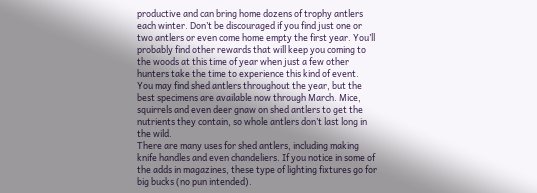productive and can bring home dozens of trophy antlers each winter. Don’t be discouraged if you find just one or two antlers or even come home empty the first year. You’ll probably find other rewards that will keep you coming to the woods at this time of year when just a few other hunters take the time to experience this kind of event.
You may find shed antlers throughout the year, but the best specimens are available now through March. Mice, squirrels and even deer gnaw on shed antlers to get the nutrients they contain, so whole antlers don’t last long in the wild.
There are many uses for shed antlers, including making knife handles and even chandeliers. If you notice in some of the adds in magazines, these type of lighting fixtures go for big bucks (no pun intended).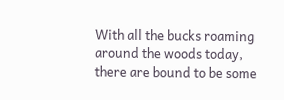With all the bucks roaming around the woods today, there are bound to be some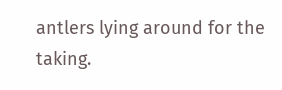antlers lying around for the taking.